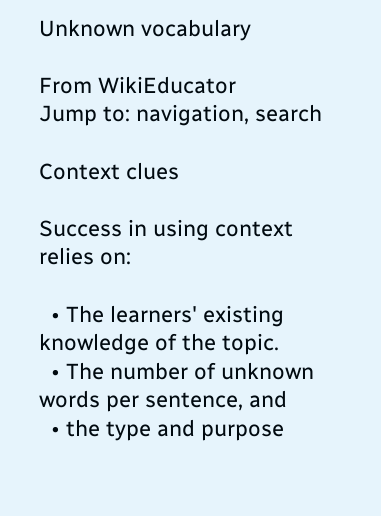Unknown vocabulary

From WikiEducator
Jump to: navigation, search

Context clues

Success in using context relies on:

  • The learners' existing knowledge of the topic.
  • The number of unknown words per sentence, and
  • the type and purpose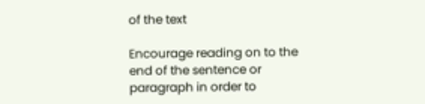of the text

Encourage reading on to the end of the sentence or paragraph in order to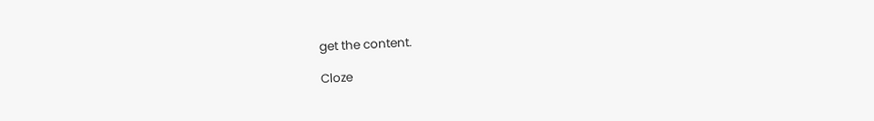get the content.

Cloze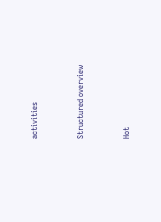activities


Structured overview


Hot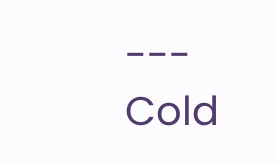--- Cold